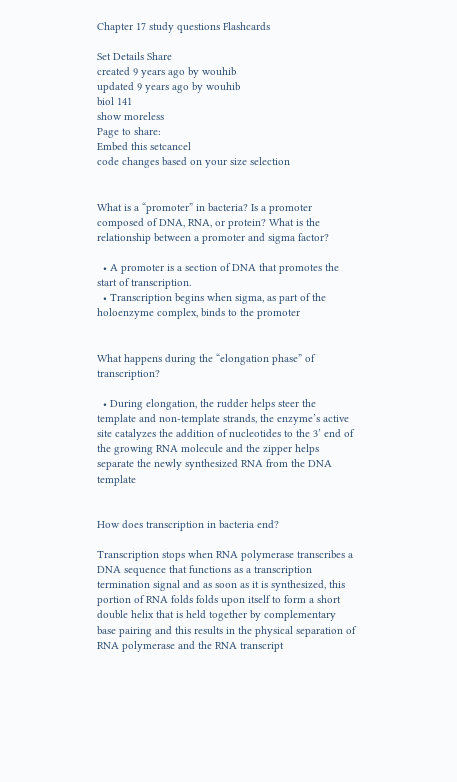Chapter 17 study questions Flashcards

Set Details Share
created 9 years ago by wouhib
updated 9 years ago by wouhib
biol 141
show moreless
Page to share:
Embed this setcancel
code changes based on your size selection


What is a “promoter” in bacteria? Is a promoter composed of DNA, RNA, or protein? What is the relationship between a promoter and sigma factor?

  • A promoter is a section of DNA that promotes the start of transcription.
  • Transcription begins when sigma, as part of the holoenzyme complex, binds to the promoter


What happens during the “elongation phase” of transcription?

  • During elongation, the rudder helps steer the template and non-template strands, the enzyme’s active site catalyzes the addition of nucleotides to the 3’ end of the growing RNA molecule and the zipper helps separate the newly synthesized RNA from the DNA template


How does transcription in bacteria end?

Transcription stops when RNA polymerase transcribes a DNA sequence that functions as a transcription termination signal and as soon as it is synthesized, this portion of RNA folds folds upon itself to form a short double helix that is held together by complementary base pairing and this results in the physical separation of RNA polymerase and the RNA transcript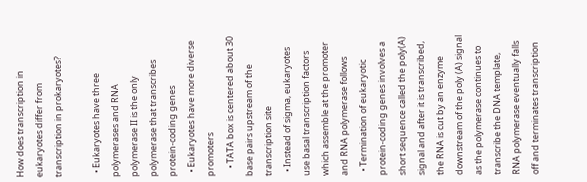How does transcription in eukaryotes differ from transcription in prokaryotes?

  • Eukaryotes have three polymerases and RNA polymerase II is the only polymerase that transcribes protein-coding genes
  • Eukaryotes have more diverse promoters
    • TATA box is centered about 30 base pairs upstream of the transcription site
  • Instead of sigma, eukaryotes use basal transcription factors which assemble at the promoter and RNA polymerase follows
  • Termination of eukaryotic protein-coding genes involves a short sequence called the poly(A) signal and after it is transcribed, the RNA is cut by an enzyme downstream of the poly (A) signal as the polymerase continues to transcribe the DNA template, RNA polymerase eventually falls off and terminates transcription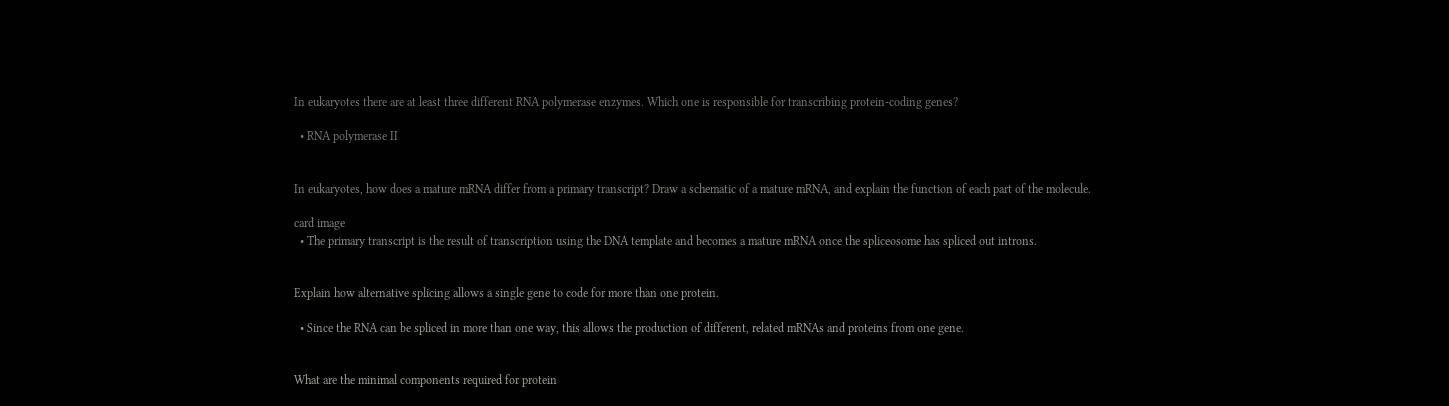In eukaryotes there are at least three different RNA polymerase enzymes. Which one is responsible for transcribing protein-coding genes?

  • RNA polymerase II


In eukaryotes, how does a mature mRNA differ from a primary transcript? Draw a schematic of a mature mRNA, and explain the function of each part of the molecule.

card image
  • The primary transcript is the result of transcription using the DNA template and becomes a mature mRNA once the spliceosome has spliced out introns.


Explain how alternative splicing allows a single gene to code for more than one protein.

  • Since the RNA can be spliced in more than one way, this allows the production of different, related mRNAs and proteins from one gene.


What are the minimal components required for protein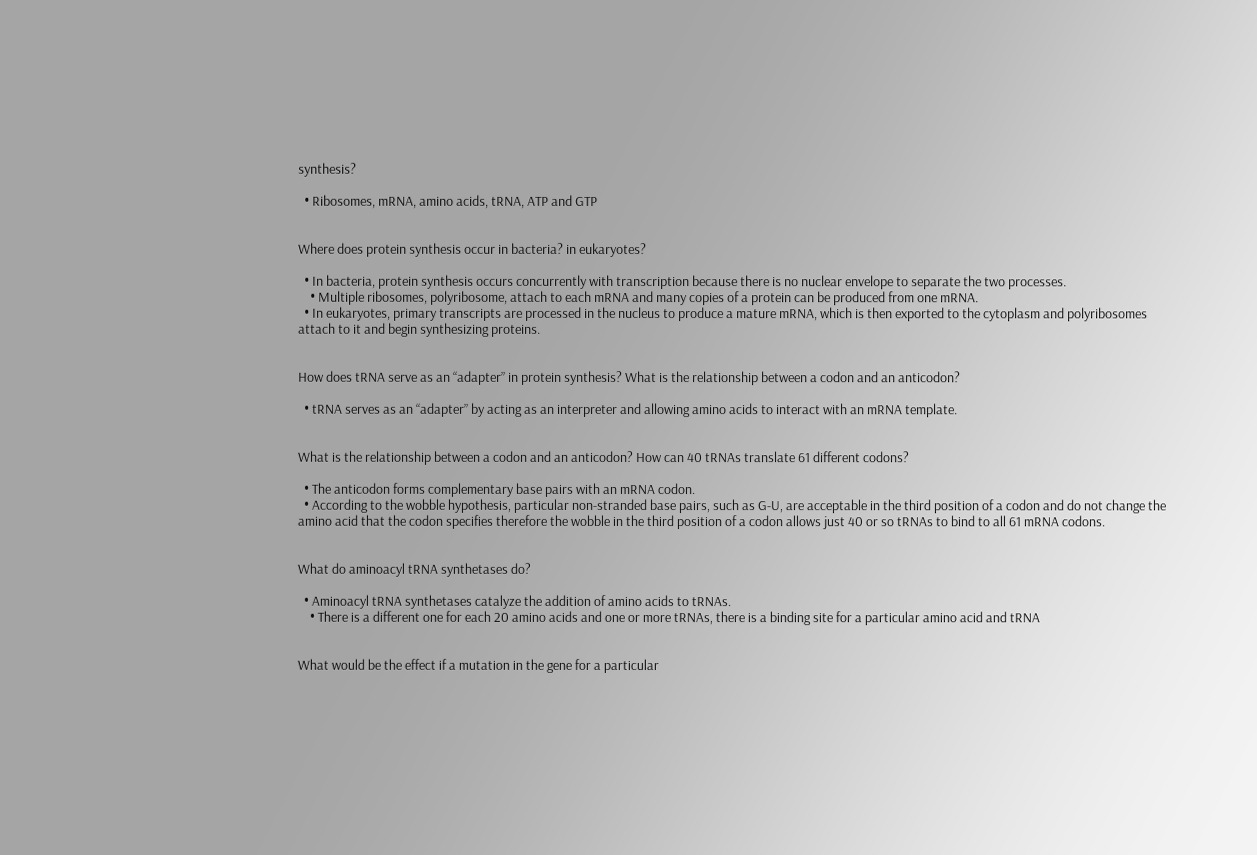synthesis?

  • Ribosomes, mRNA, amino acids, tRNA, ATP and GTP


Where does protein synthesis occur in bacteria? in eukaryotes?

  • In bacteria, protein synthesis occurs concurrently with transcription because there is no nuclear envelope to separate the two processes.
    • Multiple ribosomes, polyribosome, attach to each mRNA and many copies of a protein can be produced from one mRNA.
  • In eukaryotes, primary transcripts are processed in the nucleus to produce a mature mRNA, which is then exported to the cytoplasm and polyribosomes attach to it and begin synthesizing proteins.


How does tRNA serve as an “adapter” in protein synthesis? What is the relationship between a codon and an anticodon?

  • tRNA serves as an “adapter” by acting as an interpreter and allowing amino acids to interact with an mRNA template.


What is the relationship between a codon and an anticodon? How can 40 tRNAs translate 61 different codons?

  • The anticodon forms complementary base pairs with an mRNA codon.
  • According to the wobble hypothesis, particular non-stranded base pairs, such as G-U, are acceptable in the third position of a codon and do not change the amino acid that the codon specifies therefore the wobble in the third position of a codon allows just 40 or so tRNAs to bind to all 61 mRNA codons.


What do aminoacyl tRNA synthetases do?

  • Aminoacyl tRNA synthetases catalyze the addition of amino acids to tRNAs.
    • There is a different one for each 20 amino acids and one or more tRNAs, there is a binding site for a particular amino acid and tRNA


What would be the effect if a mutation in the gene for a particular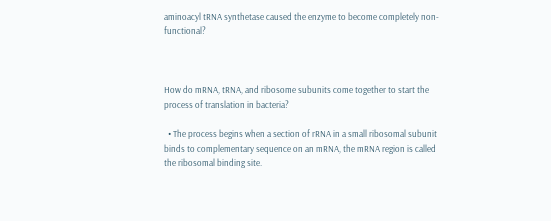aminoacyl tRNA synthetase caused the enzyme to become completely non-functional?



How do mRNA, tRNA, and ribosome subunits come together to start the process of translation in bacteria?

  • The process begins when a section of rRNA in a small ribosomal subunit binds to complementary sequence on an mRNA, the mRNA region is called the ribosomal binding site.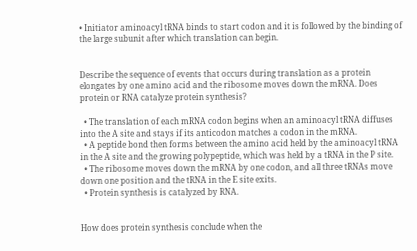• Initiator aminoacyl tRNA binds to start codon and it is followed by the binding of the large subunit after which translation can begin.


Describe the sequence of events that occurs during translation as a protein elongates by one amino acid and the ribosome moves down the mRNA. Does protein or RNA catalyze protein synthesis?

  • The translation of each mRNA codon begins when an aminoacyl tRNA diffuses into the A site and stays if its anticodon matches a codon in the mRNA.
  • A peptide bond then forms between the amino acid held by the aminoacyl tRNA in the A site and the growing polypeptide, which was held by a tRNA in the P site.
  • The ribosome moves down the mRNA by one codon, and all three tRNAs move down one position and the tRNA in the E site exits.
  • Protein synthesis is catalyzed by RNA.


How does protein synthesis conclude when the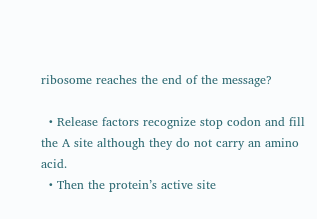ribosome reaches the end of the message?

  • Release factors recognize stop codon and fill the A site although they do not carry an amino acid.
  • Then the protein’s active site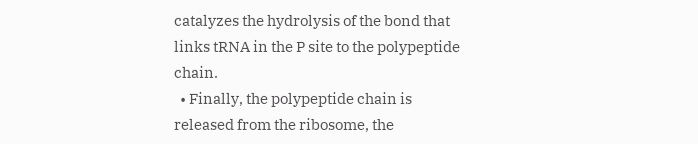catalyzes the hydrolysis of the bond that links tRNA in the P site to the polypeptide chain.
  • Finally, the polypeptide chain is released from the ribosome, the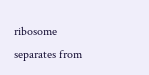ribosome separates from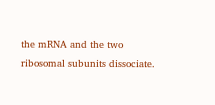the mRNA and the two ribosomal subunits dissociate.